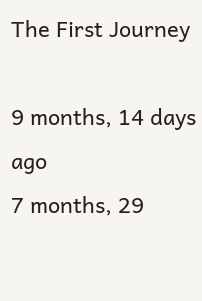The First Journey

9 months, 14 days ago
7 months, 29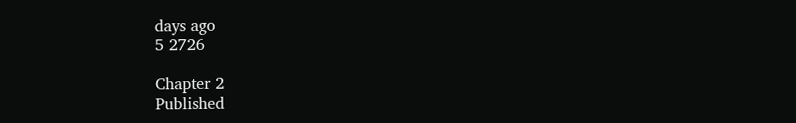days ago
5 2726

Chapter 2
Published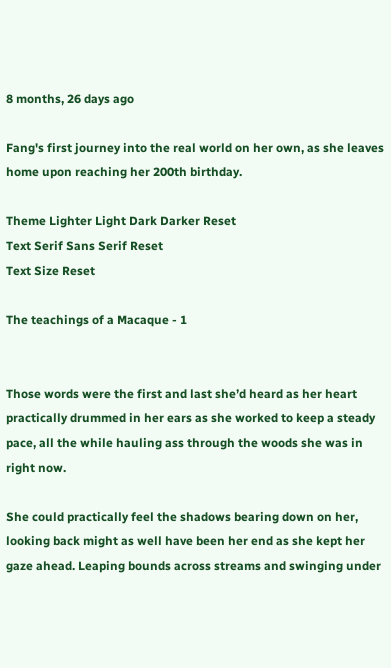8 months, 26 days ago

Fang's first journey into the real world on her own, as she leaves home upon reaching her 200th birthday.

Theme Lighter Light Dark Darker Reset
Text Serif Sans Serif Reset
Text Size Reset

The teachings of a Macaque - 1


Those words were the first and last she’d heard as her heart practically drummed in her ears as she worked to keep a steady pace, all the while hauling ass through the woods she was in right now.

She could practically feel the shadows bearing down on her, looking back might as well have been her end as she kept her gaze ahead. Leaping bounds across streams and swinging under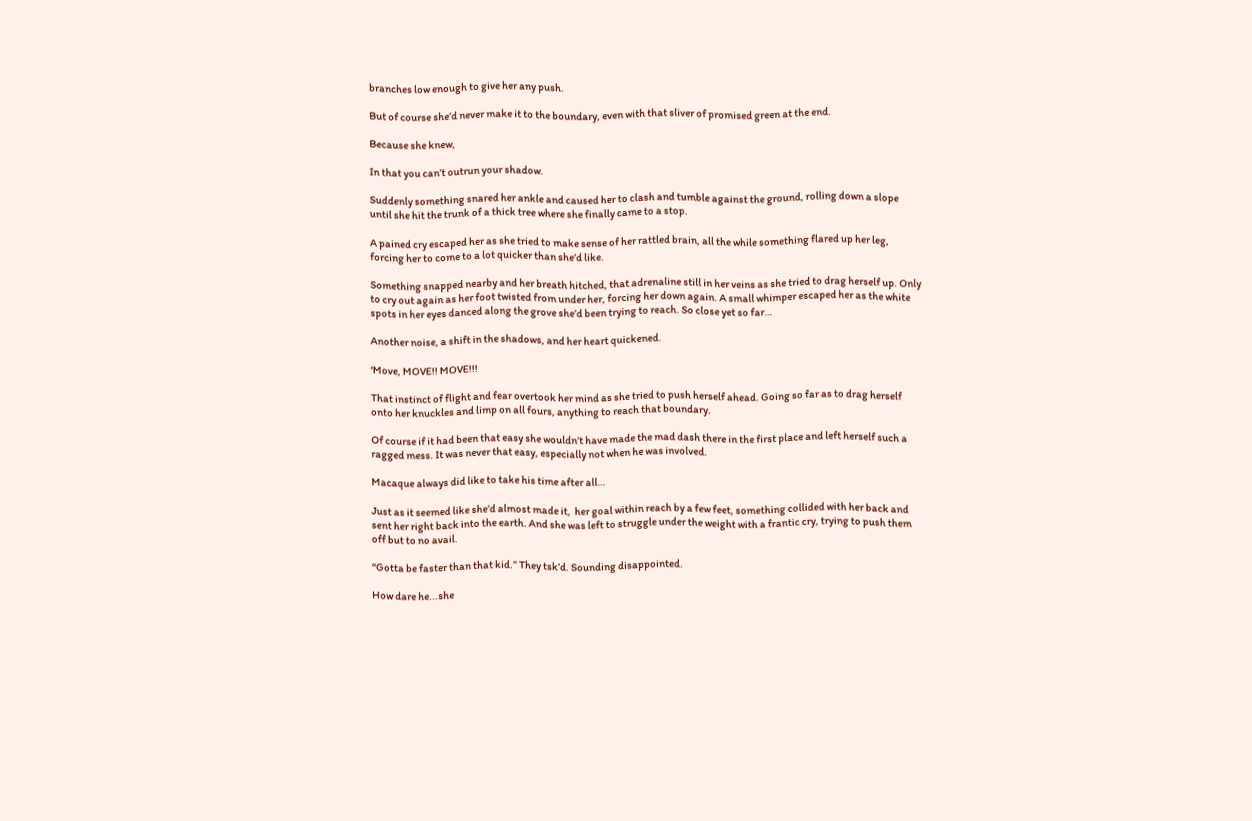branches low enough to give her any push.

But of course she’d never make it to the boundary, even with that sliver of promised green at the end.

Because she knew,

In that you can’t outrun your shadow.

Suddenly something snared her ankle and caused her to clash and tumble against the ground, rolling down a slope until she hit the trunk of a thick tree where she finally came to a stop.

A pained cry escaped her as she tried to make sense of her rattled brain, all the while something flared up her leg, forcing her to come to a lot quicker than she’d like.

Something snapped nearby and her breath hitched, that adrenaline still in her veins as she tried to drag herself up. Only to cry out again as her foot twisted from under her, forcing her down again. A small whimper escaped her as the white spots in her eyes danced along the grove she’d been trying to reach. So close yet so far…

Another noise, a shift in the shadows, and her heart quickened.

‘Move, MOVE!! MOVE!!!

That instinct of flight and fear overtook her mind as she tried to push herself ahead. Going so far as to drag herself onto her knuckles and limp on all fours, anything to reach that boundary.

Of course if it had been that easy she wouldn’t have made the mad dash there in the first place and left herself such a ragged mess. It was never that easy, especially not when he was involved.

Macaque always did like to take his time after all…

Just as it seemed like she’d almost made it,  her goal within reach by a few feet, something collided with her back and sent her right back into the earth. And she was left to struggle under the weight with a frantic cry, trying to push them off but to no avail.

“Gotta be faster than that kid.” They tsk’d. Sounding disappointed.

How dare he...she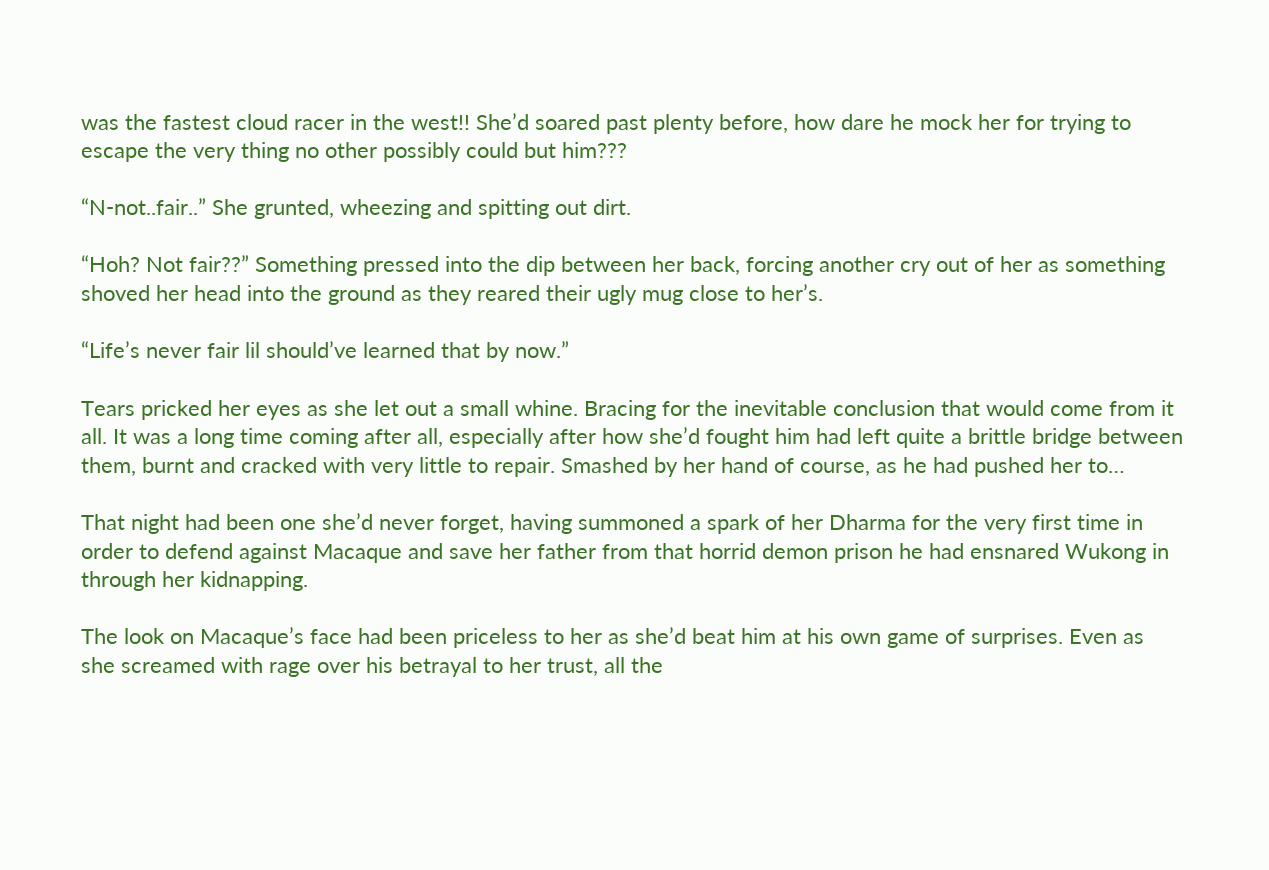was the fastest cloud racer in the west!! She’d soared past plenty before, how dare he mock her for trying to escape the very thing no other possibly could but him???

“N-not..fair..” She grunted, wheezing and spitting out dirt.

“Hoh? Not fair??” Something pressed into the dip between her back, forcing another cry out of her as something shoved her head into the ground as they reared their ugly mug close to her’s.

“Life’s never fair lil should’ve learned that by now.”

Tears pricked her eyes as she let out a small whine. Bracing for the inevitable conclusion that would come from it all. It was a long time coming after all, especially after how she’d fought him had left quite a brittle bridge between them, burnt and cracked with very little to repair. Smashed by her hand of course, as he had pushed her to…

That night had been one she’d never forget, having summoned a spark of her Dharma for the very first time in order to defend against Macaque and save her father from that horrid demon prison he had ensnared Wukong in through her kidnapping.

The look on Macaque’s face had been priceless to her as she’d beat him at his own game of surprises. Even as she screamed with rage over his betrayal to her trust, all the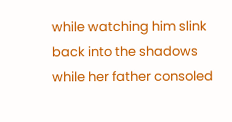while watching him slink back into the shadows while her father consoled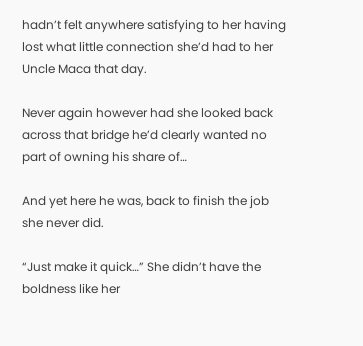hadn’t felt anywhere satisfying to her having lost what little connection she’d had to her Uncle Maca that day.

Never again however had she looked back across that bridge he’d clearly wanted no part of owning his share of…

And yet here he was, back to finish the job she never did.

“Just make it quick…” She didn’t have the boldness like her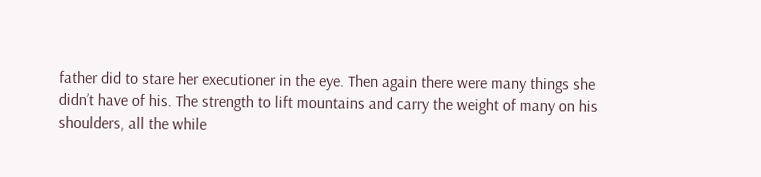father did to stare her executioner in the eye. Then again there were many things she didn’t have of his. The strength to lift mountains and carry the weight of many on his shoulders, all the while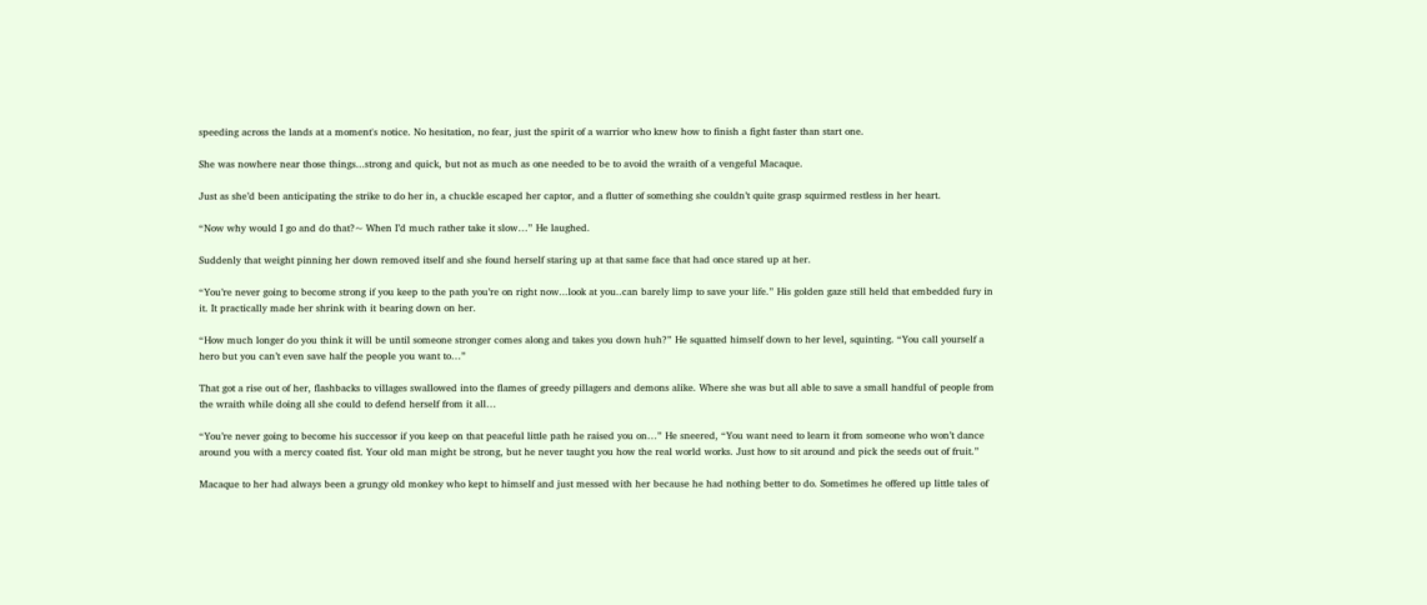speeding across the lands at a moment's notice. No hesitation, no fear, just the spirit of a warrior who knew how to finish a fight faster than start one.

She was nowhere near those things...strong and quick, but not as much as one needed to be to avoid the wraith of a vengeful Macaque.

Just as she’d been anticipating the strike to do her in, a chuckle escaped her captor, and a flutter of something she couldn’t quite grasp squirmed restless in her heart.

“Now why would I go and do that?~ When I’d much rather take it slow…” He laughed.

Suddenly that weight pinning her down removed itself and she found herself staring up at that same face that had once stared up at her.

“You’re never going to become strong if you keep to the path you’re on right now...look at you..can barely limp to save your life.” His golden gaze still held that embedded fury in it. It practically made her shrink with it bearing down on her.

“How much longer do you think it will be until someone stronger comes along and takes you down huh?” He squatted himself down to her level, squinting. “You call yourself a hero but you can’t even save half the people you want to…”

That got a rise out of her, flashbacks to villages swallowed into the flames of greedy pillagers and demons alike. Where she was but all able to save a small handful of people from the wraith while doing all she could to defend herself from it all…

“You’re never going to become his successor if you keep on that peaceful little path he raised you on…” He sneered, “You want need to learn it from someone who won’t dance around you with a mercy coated fist. Your old man might be strong, but he never taught you how the real world works. Just how to sit around and pick the seeds out of fruit.”

Macaque to her had always been a grungy old monkey who kept to himself and just messed with her because he had nothing better to do. Sometimes he offered up little tales of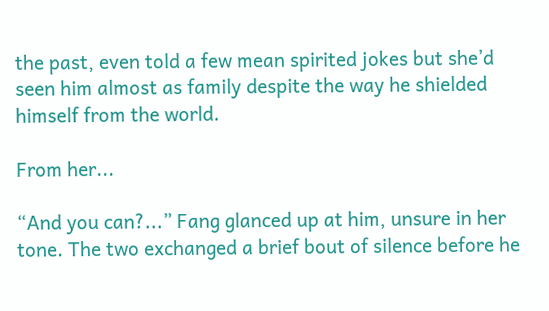the past, even told a few mean spirited jokes but she’d seen him almost as family despite the way he shielded himself from the world.

From her...

“And you can?...” Fang glanced up at him, unsure in her tone. The two exchanged a brief bout of silence before he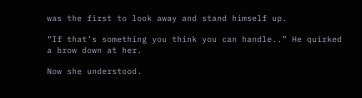was the first to look away and stand himself up.

“If that’s something you think you can handle..” He quirked a brow down at her.

Now she understood.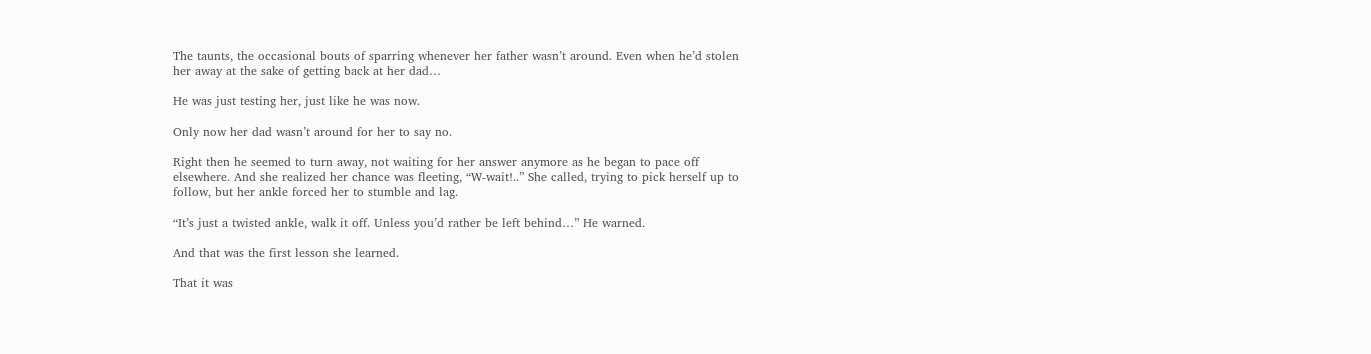The taunts, the occasional bouts of sparring whenever her father wasn’t around. Even when he’d stolen her away at the sake of getting back at her dad…

He was just testing her, just like he was now.

Only now her dad wasn’t around for her to say no.

Right then he seemed to turn away, not waiting for her answer anymore as he began to pace off elsewhere. And she realized her chance was fleeting, “W-wait!..” She called, trying to pick herself up to follow, but her ankle forced her to stumble and lag.

“It’s just a twisted ankle, walk it off. Unless you’d rather be left behind…” He warned.

And that was the first lesson she learned.

That it was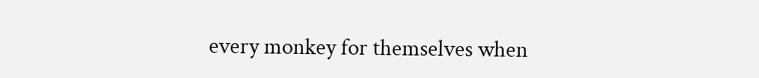every monkey for themselves when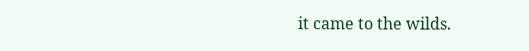it came to the wilds.